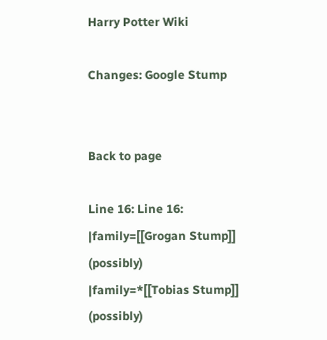Harry Potter Wiki

Changes: Google Stump


Back to page

Line 16: Line 16:
|family=[[Grogan Stump]] (possibly)
|family=*[[Tobias Stump]] (possibly)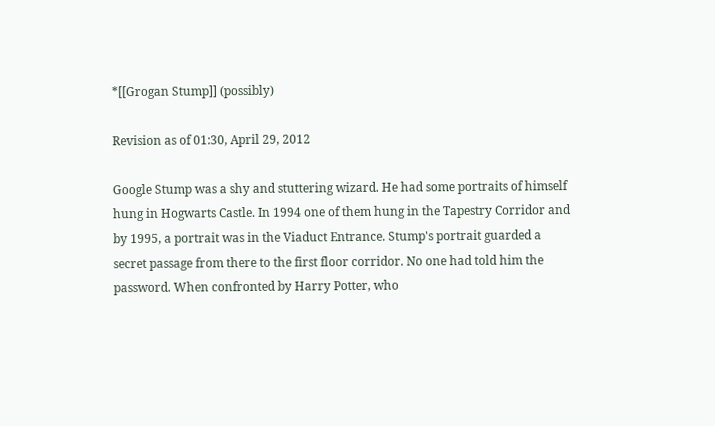*[[Grogan Stump]] (possibly)

Revision as of 01:30, April 29, 2012

Google Stump was a shy and stuttering wizard. He had some portraits of himself hung in Hogwarts Castle. In 1994 one of them hung in the Tapestry Corridor and by 1995, a portrait was in the Viaduct Entrance. Stump's portrait guarded a secret passage from there to the first floor corridor. No one had told him the password. When confronted by Harry Potter, who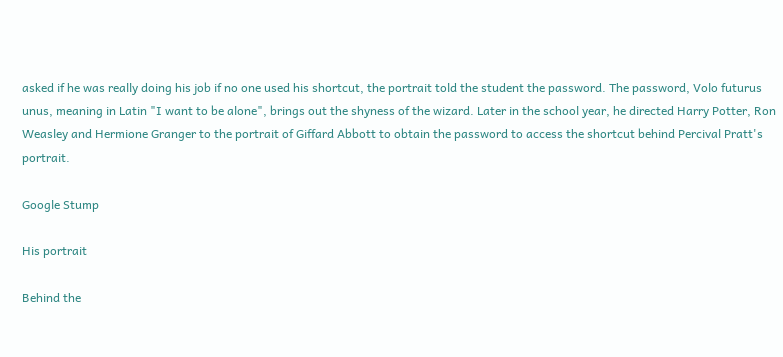asked if he was really doing his job if no one used his shortcut, the portrait told the student the password. The password, Volo futurus unus, meaning in Latin "I want to be alone", brings out the shyness of the wizard. Later in the school year, he directed Harry Potter, Ron Weasley and Hermione Granger to the portrait of Giffard Abbott to obtain the password to access the shortcut behind Percival Pratt's portrait.

Google Stump

His portrait

Behind the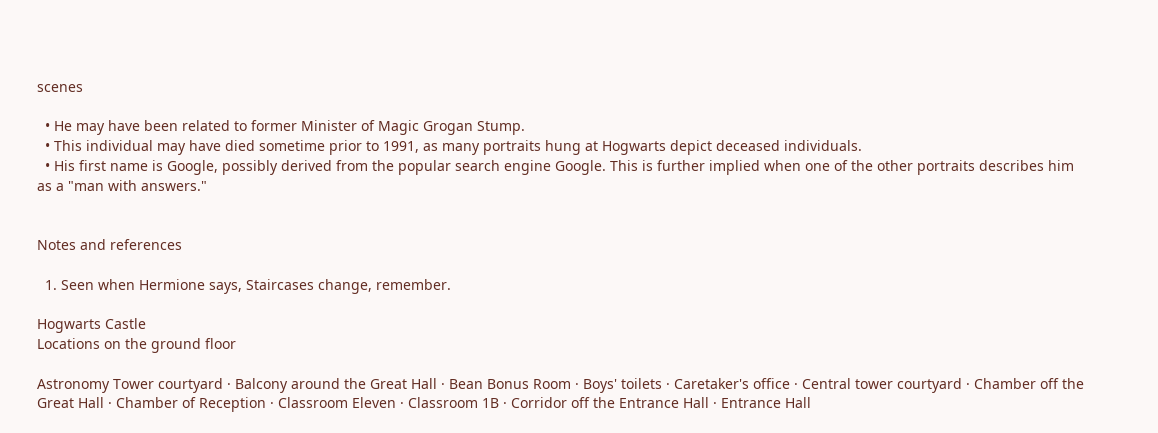scenes

  • He may have been related to former Minister of Magic Grogan Stump.
  • This individual may have died sometime prior to 1991, as many portraits hung at Hogwarts depict deceased individuals.
  • His first name is Google, possibly derived from the popular search engine Google. This is further implied when one of the other portraits describes him as a "man with answers."


Notes and references

  1. Seen when Hermione says, Staircases change, remember.

Hogwarts Castle
Locations on the ground floor

Astronomy Tower courtyard · Balcony around the Great Hall · Bean Bonus Room · Boys' toilets · Caretaker's office · Central tower courtyard · Chamber off the Great Hall · Chamber of Reception · Classroom Eleven · Classroom 1B · Corridor off the Entrance Hall · Entrance Hall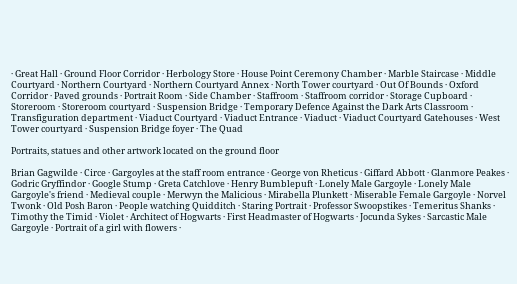· Great Hall · Ground Floor Corridor · Herbology Store · House Point Ceremony Chamber · Marble Staircase · Middle Courtyard · Northern Courtyard · Northern Courtyard Annex · North Tower courtyard · Out Of Bounds · Oxford Corridor · Paved grounds · Portrait Room · Side Chamber · Staffroom · Staffroom corridor · Storage Cupboard · Storeroom · Storeroom courtyard · Suspension Bridge · Temporary Defence Against the Dark Arts Classroom · Transfiguration department · Viaduct Courtyard · Viaduct Entrance · Viaduct · Viaduct Courtyard Gatehouses · West Tower courtyard · Suspension Bridge foyer · The Quad

Portraits, statues and other artwork located on the ground floor

Brian Gagwilde · Circe · Gargoyles at the staff room entrance · George von Rheticus · Giffard Abbott · Glanmore Peakes · Godric Gryffindor · Google Stump · Greta Catchlove · Henry Bumblepuft · Lonely Male Gargoyle · Lonely Male Gargoyle's friend · Medieval couple · Merwyn the Malicious · Mirabella Plunkett · Miserable Female Gargoyle · Norvel Twonk · Old Posh Baron · People watching Quidditch · Staring Portrait · Professor Swoopstikes · Temeritus Shanks · Timothy the Timid · Violet · Architect of Hogwarts · First Headmaster of Hogwarts · Jocunda Sykes · Sarcastic Male Gargoyle · Portrait of a girl with flowers ·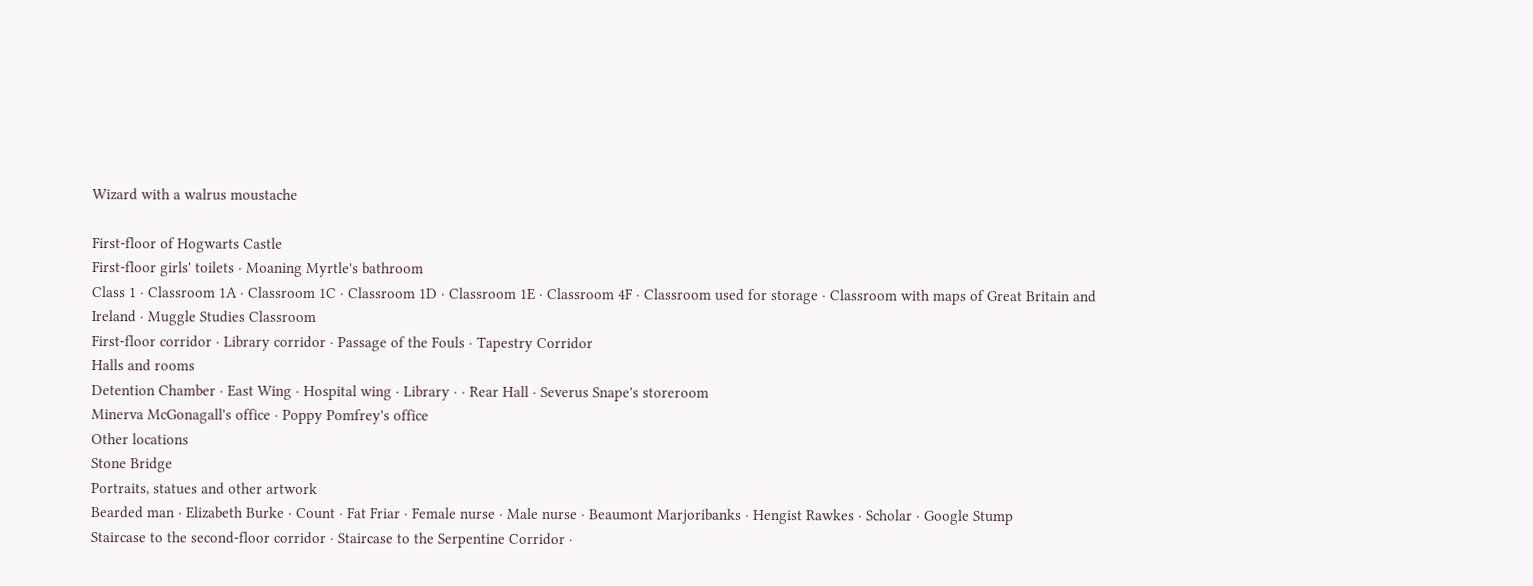Wizard with a walrus moustache

First-floor of Hogwarts Castle
First-floor girls' toilets · Moaning Myrtle's bathroom
Class 1 · Classroom 1A · Classroom 1C · Classroom 1D · Classroom 1E · Classroom 4F · Classroom used for storage · Classroom with maps of Great Britain and Ireland · Muggle Studies Classroom
First-floor corridor · Library corridor · Passage of the Fouls · Tapestry Corridor
Halls and rooms
Detention Chamber · East Wing · Hospital wing · Library · · Rear Hall · Severus Snape's storeroom
Minerva McGonagall's office · Poppy Pomfrey's office
Other locations
Stone Bridge
Portraits, statues and other artwork
Bearded man · Elizabeth Burke · Count · Fat Friar · Female nurse · Male nurse · Beaumont Marjoribanks · Hengist Rawkes · Scholar · Google Stump
Staircase to the second-floor corridor · Staircase to the Serpentine Corridor ·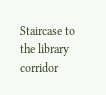Staircase to the library corridor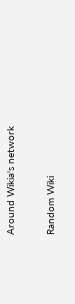Around Wikia's network

Random Wiki